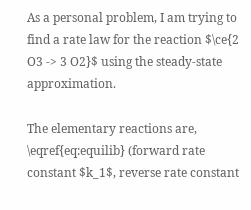As a personal problem, I am trying to find a rate law for the reaction $\ce{2 O3 -> 3 O2}$ using the steady-state approximation.

The elementary reactions are, \eqref{eq:equilib} (forward rate constant $k_1$, reverse rate constant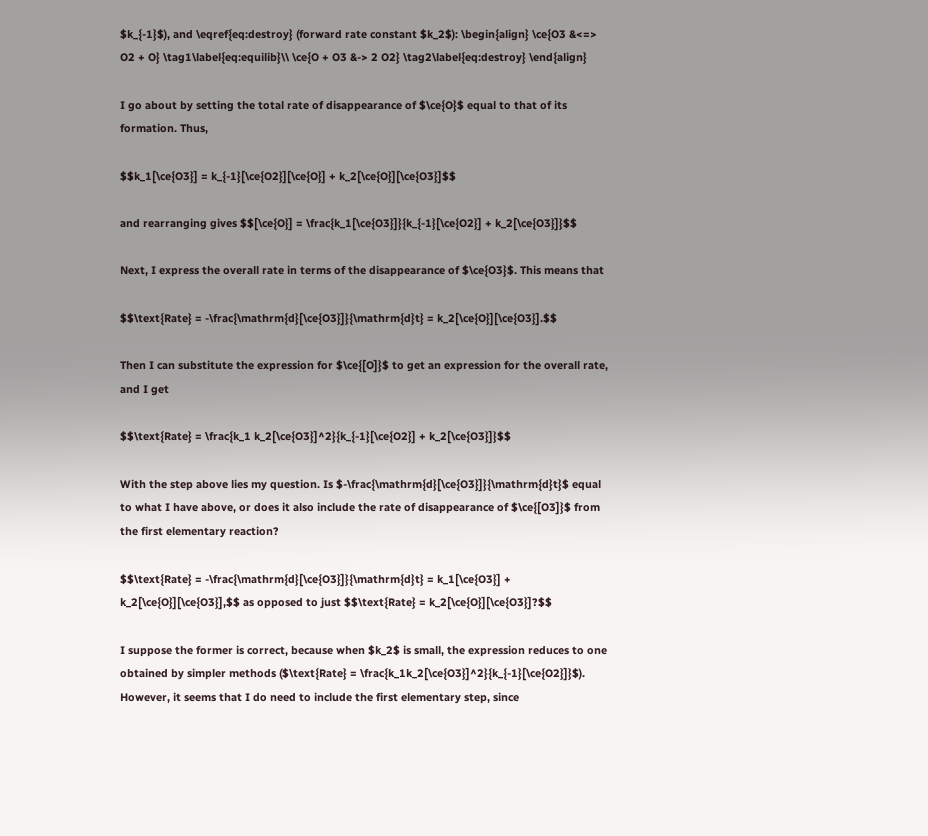$k_{-1}$), and \eqref{eq:destroy} (forward rate constant $k_2$): \begin{align} \ce{O3 &<=> O2 + O} \tag1\label{eq:equilib}\\ \ce{O + O3 &-> 2 O2} \tag2\label{eq:destroy} \end{align}

I go about by setting the total rate of disappearance of $\ce{O}$ equal to that of its formation. Thus,

$$k_1[\ce{O3}] = k_{-1}[\ce{O2}][\ce{O}] + k_2[\ce{O}][\ce{O3}]$$

and rearranging gives $$[\ce{O}] = \frac{k_1[\ce{O3}]}{k_{-1}[\ce{O2}] + k_2[\ce{O3}]}$$

Next, I express the overall rate in terms of the disappearance of $\ce{O3}$. This means that

$$\text{Rate} = -\frac{\mathrm{d}[\ce{O3}]}{\mathrm{d}t} = k_2[\ce{O}][\ce{O3}].$$

Then I can substitute the expression for $\ce{[O]}$ to get an expression for the overall rate, and I get

$$\text{Rate} = \frac{k_1 k_2[\ce{O3}]^2}{k_{-1}[\ce{O2}] + k_2[\ce{O3}]}$$

With the step above lies my question. Is $-\frac{\mathrm{d}[\ce{O3}]}{\mathrm{d}t}$ equal to what I have above, or does it also include the rate of disappearance of $\ce{[O3]}$ from the first elementary reaction?

$$\text{Rate} = -\frac{\mathrm{d}[\ce{O3}]}{\mathrm{d}t} = k_1[\ce{O3}] + k_2[\ce{O}][\ce{O3}],$$ as opposed to just $$\text{Rate} = k_2[\ce{O}][\ce{O3}]?$$

I suppose the former is correct, because when $k_2$ is small, the expression reduces to one obtained by simpler methods ($\text{Rate} = \frac{k_1k_2[\ce{O3}]^2}{k_{-1}[\ce{O2}]}$). However, it seems that I do need to include the first elementary step, since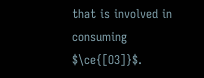that is involved in consuming $\ce{[O3]}$.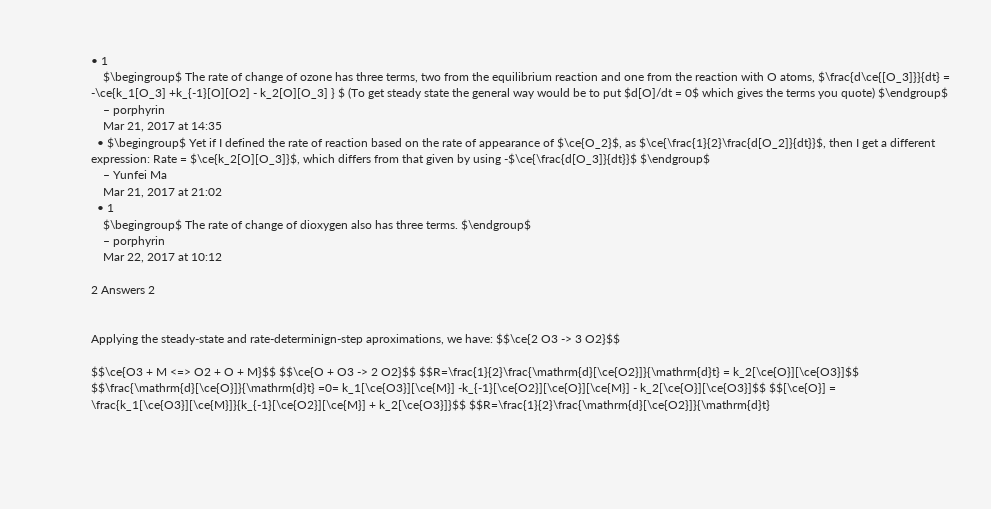• 1
    $\begingroup$ The rate of change of ozone has three terms, two from the equilibrium reaction and one from the reaction with O atoms, $\frac{d\ce{[O_3]}}{dt} = -\ce{k_1[O_3] +k_{-1}[O][O2] - k_2[O][O_3] } $ (To get steady state the general way would be to put $d[O]/dt = 0$ which gives the terms you quote) $\endgroup$
    – porphyrin
    Mar 21, 2017 at 14:35
  • $\begingroup$ Yet if I defined the rate of reaction based on the rate of appearance of $\ce{O_2}$, as $\ce{\frac{1}{2}\frac{d[O_2]}{dt}}$, then I get a different expression: Rate = $\ce{k_2[O][O_3]}$, which differs from that given by using -$\ce{\frac{d[O_3]}{dt}}$ $\endgroup$
    – Yunfei Ma
    Mar 21, 2017 at 21:02
  • 1
    $\begingroup$ The rate of change of dioxygen also has three terms. $\endgroup$
    – porphyrin
    Mar 22, 2017 at 10:12

2 Answers 2


Applying the steady-state and rate-determinign-step aproximations, we have: $$\ce{2 O3 -> 3 O2}$$

$$\ce{O3 + M <=> O2 + O + M}$$ $$\ce{O + O3 -> 2 O2}$$ $$R=\frac{1}{2}\frac{\mathrm{d}[\ce{O2}]}{\mathrm{d}t} = k_2[\ce{O}][\ce{O3}]$$ $$\frac{\mathrm{d}[\ce{O}]}{\mathrm{d}t} =0= k_1[\ce{O3}][\ce{M}] -k_{-1}[\ce{O2}][\ce{O}][\ce{M}] - k_2[\ce{O}][\ce{O3}]$$ $$[\ce{O}] = \frac{k_1[\ce{O3}][\ce{M}]}{k_{-1}[\ce{O2}][\ce{M}] + k_2[\ce{O3}]}$$ $$R=\frac{1}{2}\frac{\mathrm{d}[\ce{O2}]}{\mathrm{d}t}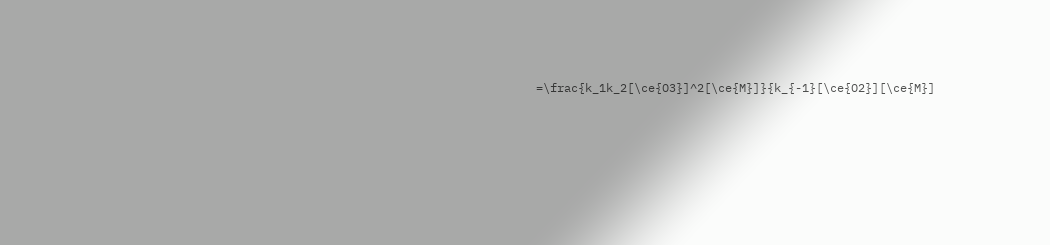=\frac{k_1k_2[\ce{O3}]^2[\ce{M}]}{k_{-1}[\ce{O2}][\ce{M}]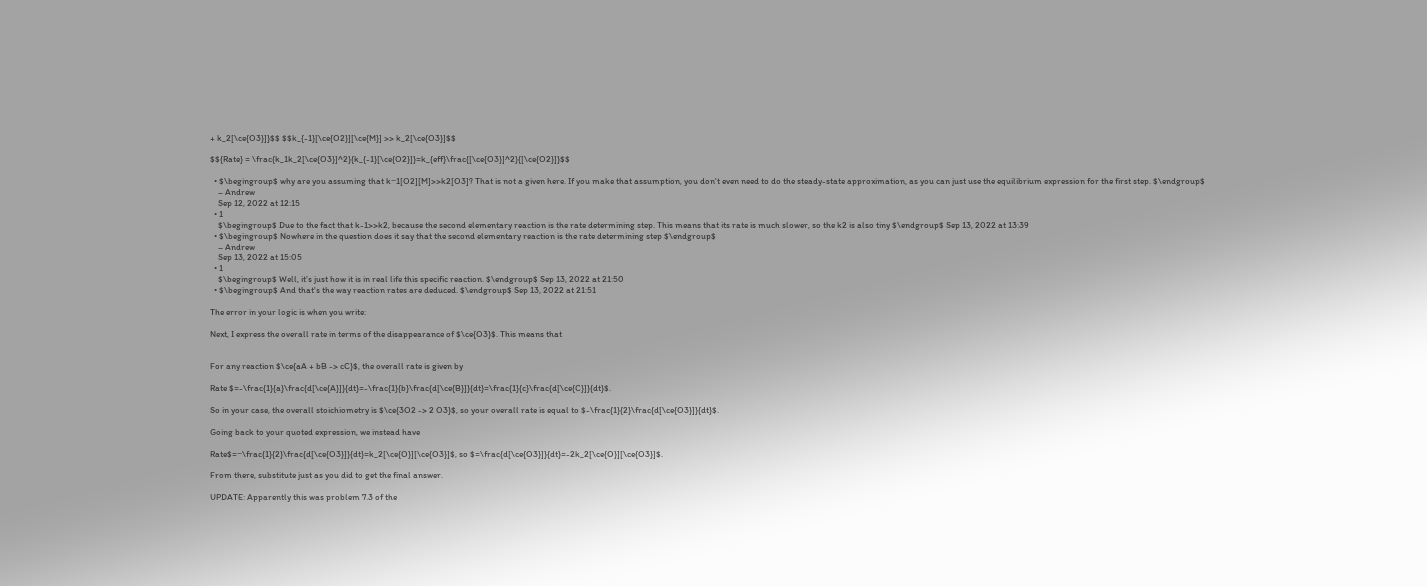+ k_2[\ce{O3}]}$$ $$k_{-1}[\ce{O2}][\ce{M}] >> k_2[\ce{O3}]$$

$${Rate} = \frac{k_1k_2[\ce{O3}]^2}{k_{-1}[\ce{O2}]}=k_{eff}\frac{[\ce{O3}]^2}{[\ce{O2}]}$$

  • $\begingroup$ why are you assuming that k−1[O2][M]>>k2[O3]? That is not a given here. If you make that assumption, you don't even need to do the steady-state approximation, as you can just use the equilibrium expression for the first step. $\endgroup$
    – Andrew
    Sep 12, 2022 at 12:15
  • 1
    $\begingroup$ Due to the fact that k-1>>k2, because the second elementary reaction is the rate determining step. This means that its rate is much slower, so the k2 is also tiny $\endgroup$ Sep 13, 2022 at 13:39
  • $\begingroup$ Nowhere in the question does it say that the second elementary reaction is the rate determining step $\endgroup$
    – Andrew
    Sep 13, 2022 at 15:05
  • 1
    $\begingroup$ Well, it's just how it is in real life this specific reaction. $\endgroup$ Sep 13, 2022 at 21:50
  • $\begingroup$ And that's the way reaction rates are deduced. $\endgroup$ Sep 13, 2022 at 21:51

The error in your logic is when you write:

Next, I express the overall rate in terms of the disappearance of $\ce{O3}$. This means that


For any reaction $\ce{aA + bB -> cC}$, the overall rate is given by

Rate $=-\frac{1}{a}\frac{d[\ce{A}]}{dt}=-\frac{1}{b}\frac{d[\ce{B}]}{dt}=\frac{1}{c}\frac{d[\ce{C}]}{dt}$.

So in your case, the overall stoichiometry is $\ce{3O2 -> 2 O3}$, so your overall rate is equal to $-\frac{1}{2}\frac{d[\ce{O3}]}{dt}$.

Going back to your quoted expression, we instead have

Rate$=−\frac{1}{2}\frac{d[\ce{O3}]}{dt}=k_2[\ce{O}][\ce{O3}]$, so $=\frac{d[\ce{O3}]}{dt}=-2k_2[\ce{O}][\ce{O3}]$.

From there, substitute just as you did to get the final answer.

UPDATE: Apparently this was problem 7.3 of the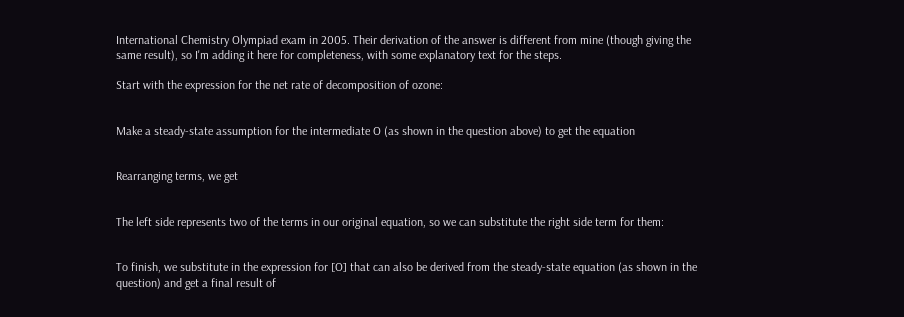International Chemistry Olympiad exam in 2005. Their derivation of the answer is different from mine (though giving the same result), so I'm adding it here for completeness, with some explanatory text for the steps.

Start with the expression for the net rate of decomposition of ozone:


Make a steady-state assumption for the intermediate O (as shown in the question above) to get the equation


Rearranging terms, we get


The left side represents two of the terms in our original equation, so we can substitute the right side term for them:


To finish, we substitute in the expression for [O] that can also be derived from the steady-state equation (as shown in the question) and get a final result of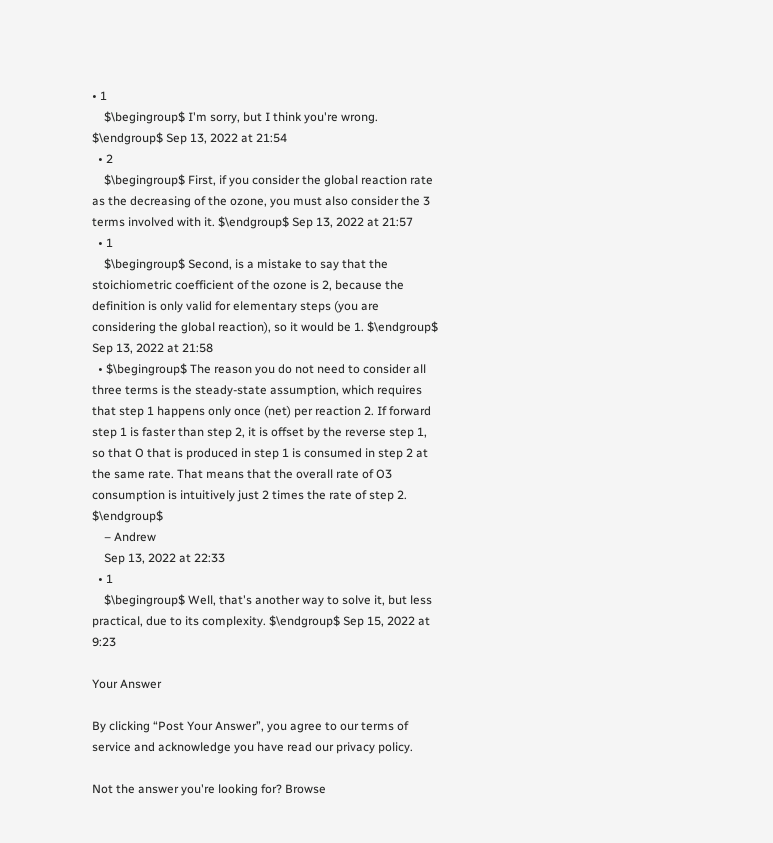• 1
    $\begingroup$ I'm sorry, but I think you're wrong. $\endgroup$ Sep 13, 2022 at 21:54
  • 2
    $\begingroup$ First, if you consider the global reaction rate as the decreasing of the ozone, you must also consider the 3 terms involved with it. $\endgroup$ Sep 13, 2022 at 21:57
  • 1
    $\begingroup$ Second, is a mistake to say that the stoichiometric coefficient of the ozone is 2, because the definition is only valid for elementary steps (you are considering the global reaction), so it would be 1. $\endgroup$ Sep 13, 2022 at 21:58
  • $\begingroup$ The reason you do not need to consider all three terms is the steady-state assumption, which requires that step 1 happens only once (net) per reaction 2. If forward step 1 is faster than step 2, it is offset by the reverse step 1, so that O that is produced in step 1 is consumed in step 2 at the same rate. That means that the overall rate of O3 consumption is intuitively just 2 times the rate of step 2. $\endgroup$
    – Andrew
    Sep 13, 2022 at 22:33
  • 1
    $\begingroup$ Well, that's another way to solve it, but less practical, due to its complexity. $\endgroup$ Sep 15, 2022 at 9:23

Your Answer

By clicking “Post Your Answer”, you agree to our terms of service and acknowledge you have read our privacy policy.

Not the answer you're looking for? Browse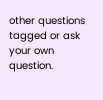other questions tagged or ask your own question.